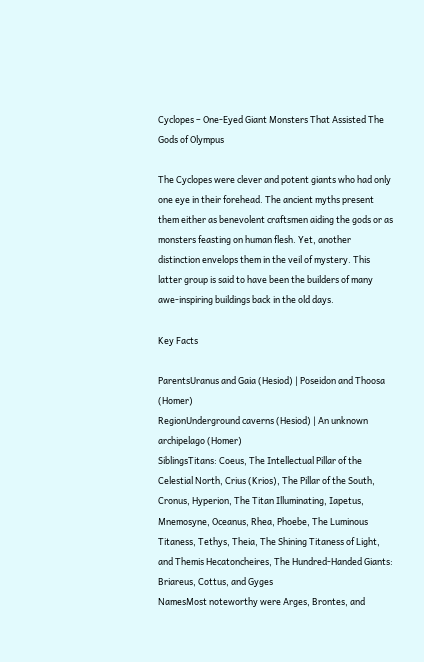Cyclopes – One-Eyed Giant Monsters That Assisted The Gods of Olympus

The Cyclopes were clever and potent giants who had only one eye in their forehead. The ancient myths present them either as benevolent craftsmen aiding the gods or as monsters feasting on human flesh. Yet, another distinction envelops them in the veil of mystery. This latter group is said to have been the builders of many awe-inspiring buildings back in the old days.

Key Facts

ParentsUranus and Gaia (Hesiod) | Poseidon and Thoosa (Homer)
RegionUnderground caverns (Hesiod) | An unknown archipelago (Homer)
SiblingsTitans: Coeus, The Intellectual Pillar of the Celestial North, Crius (Krios), The Pillar of the South, Cronus, Hyperion, The Titan Illuminating, Iapetus, Mnemosyne, Oceanus, Rhea, Phoebe, The Luminous Titaness, Tethys, Theia, The Shining Titaness of Light, and Themis Hecatoncheires, The Hundred-Handed Giants: Briareus, Cottus, and Gyges
NamesMost noteworthy were Arges, Brontes, and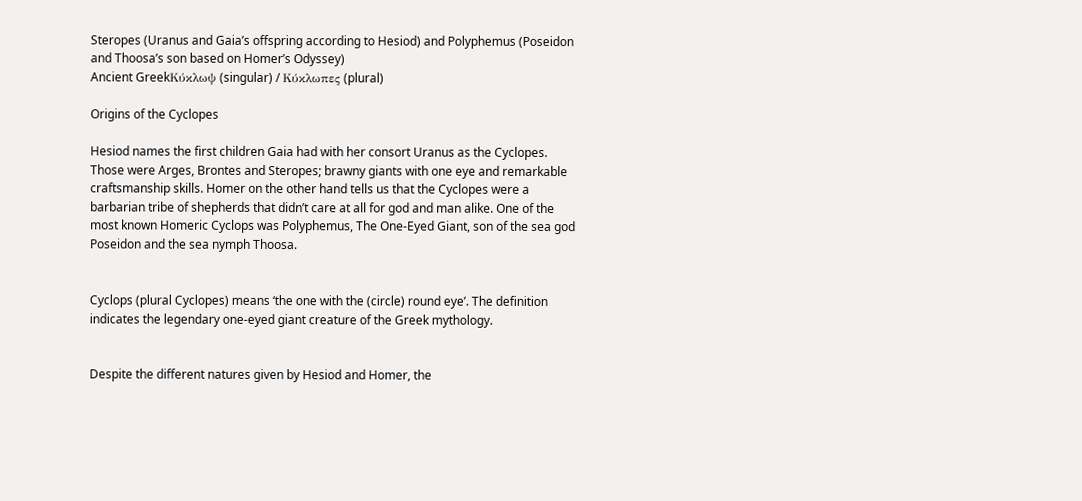Steropes (Uranus and Gaia’s offspring according to Hesiod) and Polyphemus (Poseidon and Thoosa’s son based on Homer’s Odyssey)
Ancient GreekΚύκλωψ (singular) / Κύκλωπες (plural)

Origins of the Cyclopes

Hesiod names the first children Gaia had with her consort Uranus as the Cyclopes. Those were Arges, Brontes and Steropes; brawny giants with one eye and remarkable craftsmanship skills. Homer on the other hand tells us that the Cyclopes were a barbarian tribe of shepherds that didn’t care at all for god and man alike. One of the most known Homeric Cyclops was Polyphemus, The One-Eyed Giant, son of the sea god Poseidon and the sea nymph Thoosa.


Cyclops (plural Cyclopes) means ‘the one with the (circle) round eye’. The definition indicates the legendary one-eyed giant creature of the Greek mythology.


Despite the different natures given by Hesiod and Homer, the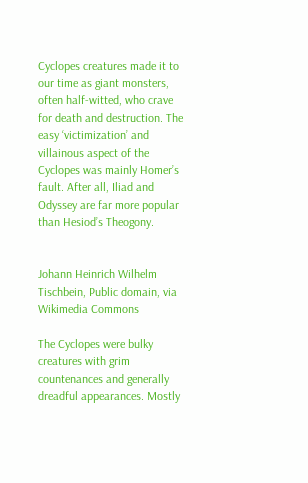Cyclopes creatures made it to our time as giant monsters, often half-witted, who crave for death and destruction. The easy ‘victimization’ and villainous aspect of the Cyclopes was mainly Homer’s fault. After all, Iliad and Odyssey are far more popular than Hesiod’s Theogony.


Johann Heinrich Wilhelm Tischbein, Public domain, via Wikimedia Commons

The Cyclopes were bulky creatures with grim countenances and generally dreadful appearances. Mostly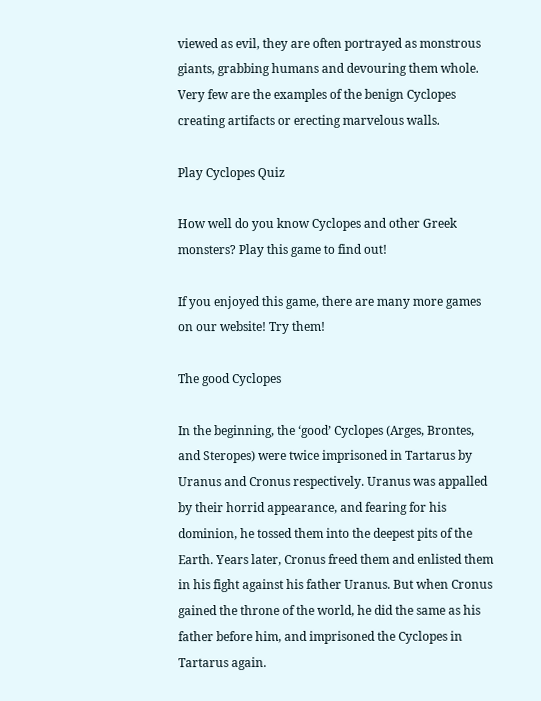viewed as evil, they are often portrayed as monstrous giants, grabbing humans and devouring them whole. Very few are the examples of the benign Cyclopes creating artifacts or erecting marvelous walls.

Play Cyclopes Quiz

How well do you know Cyclopes and other Greek monsters? Play this game to find out!

If you enjoyed this game, there are many more games on our website! Try them!

The good Cyclopes

In the beginning, the ‘good’ Cyclopes (Arges, Brontes, and Steropes) were twice imprisoned in Tartarus by Uranus and Cronus respectively. Uranus was appalled by their horrid appearance, and fearing for his dominion, he tossed them into the deepest pits of the Earth. Years later, Cronus freed them and enlisted them in his fight against his father Uranus. But when Cronus gained the throne of the world, he did the same as his father before him, and imprisoned the Cyclopes in Tartarus again.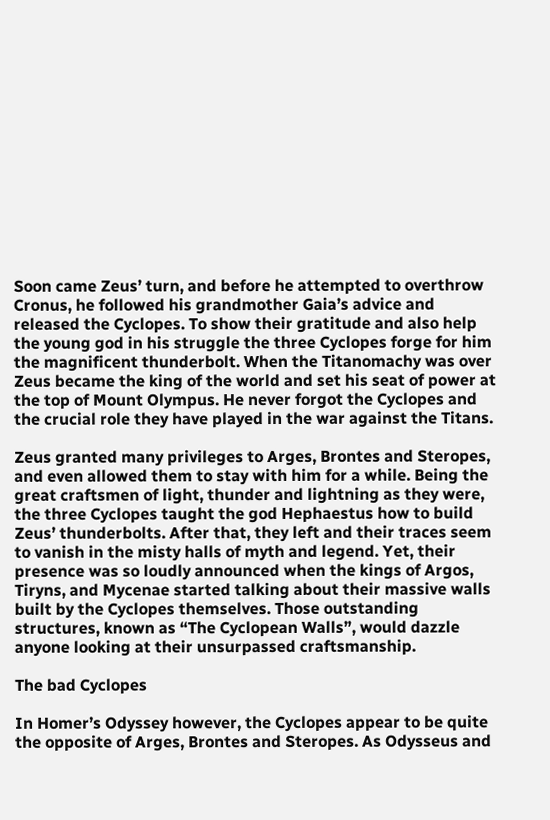Soon came Zeus’ turn, and before he attempted to overthrow Cronus, he followed his grandmother Gaia’s advice and released the Cyclopes. To show their gratitude and also help the young god in his struggle the three Cyclopes forge for him the magnificent thunderbolt. When the Titanomachy was over Zeus became the king of the world and set his seat of power at the top of Mount Olympus. He never forgot the Cyclopes and the crucial role they have played in the war against the Titans.

Zeus granted many privileges to Arges, Brontes and Steropes, and even allowed them to stay with him for a while. Being the great craftsmen of light, thunder and lightning as they were, the three Cyclopes taught the god Hephaestus how to build Zeus’ thunderbolts. After that, they left and their traces seem to vanish in the misty halls of myth and legend. Yet, their presence was so loudly announced when the kings of Argos, Tiryns, and Mycenae started talking about their massive walls built by the Cyclopes themselves. Those outstanding structures, known as “The Cyclopean Walls”, would dazzle anyone looking at their unsurpassed craftsmanship.

The bad Cyclopes

In Homer’s Odyssey however, the Cyclopes appear to be quite the opposite of Arges, Brontes and Steropes. As Odysseus and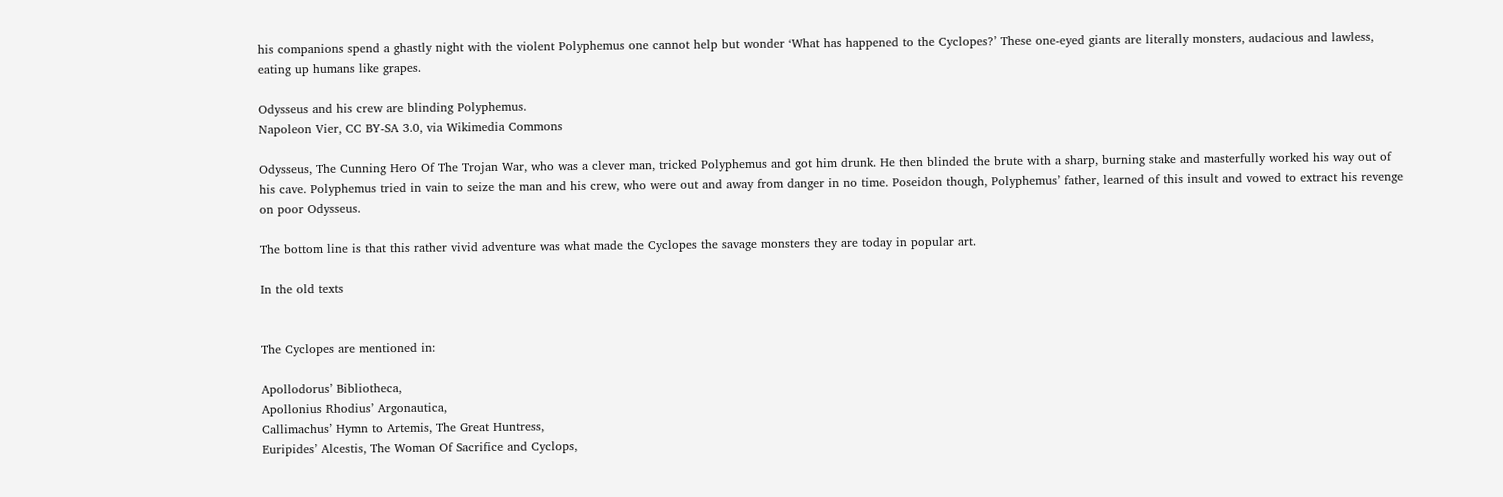his companions spend a ghastly night with the violent Polyphemus one cannot help but wonder ‘What has happened to the Cyclopes?’ These one-eyed giants are literally monsters, audacious and lawless, eating up humans like grapes.

Odysseus and his crew are blinding Polyphemus.
Napoleon Vier, CC BY-SA 3.0, via Wikimedia Commons

Odysseus, The Cunning Hero Of The Trojan War, who was a clever man, tricked Polyphemus and got him drunk. He then blinded the brute with a sharp, burning stake and masterfully worked his way out of his cave. Polyphemus tried in vain to seize the man and his crew, who were out and away from danger in no time. Poseidon though, Polyphemus’ father, learned of this insult and vowed to extract his revenge on poor Odysseus.

The bottom line is that this rather vivid adventure was what made the Cyclopes the savage monsters they are today in popular art.

In the old texts


The Cyclopes are mentioned in:

Apollodorus’ Bibliotheca,
Apollonius Rhodius’ Argonautica,
Callimachus’ Hymn to Artemis, The Great Huntress,
Euripides’ Alcestis, The Woman Of Sacrifice and Cyclops,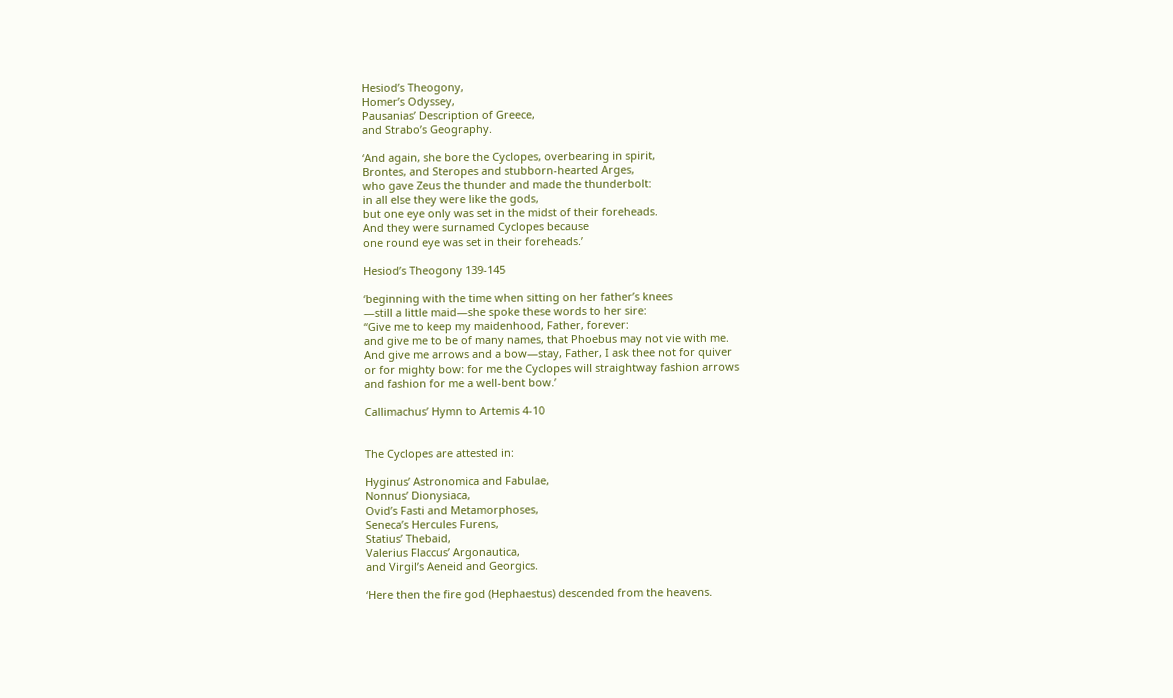Hesiod’s Theogony,
Homer’s Odyssey,
Pausanias’ Description of Greece,
and Strabo’s Geography.

‘And again, she bore the Cyclopes, overbearing in spirit,
Brontes, and Steropes and stubborn-hearted Arges,
who gave Zeus the thunder and made the thunderbolt:
in all else they were like the gods,
but one eye only was set in the midst of their foreheads.
And they were surnamed Cyclopes because
one round eye was set in their foreheads.’

Hesiod’s Theogony 139-145

‘beginning with the time when sitting on her father’s knees
—still a little maid—she spoke these words to her sire:
“Give me to keep my maidenhood, Father, forever:
and give me to be of many names, that Phoebus may not vie with me.
And give me arrows and a bow—stay, Father, I ask thee not for quiver
or for mighty bow: for me the Cyclopes will straightway fashion arrows
and fashion for me a well-bent bow.’

Callimachus’ Hymn to Artemis 4-10


The Cyclopes are attested in:

Hyginus’ Astronomica and Fabulae,
Nonnus’ Dionysiaca,
Ovid’s Fasti and Metamorphoses,
Seneca’s Hercules Furens,
Statius’ Thebaid,
Valerius Flaccus’ Argonautica,
and Virgil’s Aeneid and Georgics.

‘Here then the fire god (Hephaestus) descended from the heavens.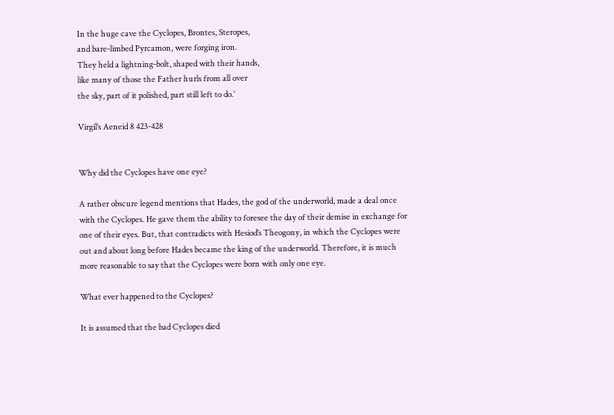In the huge cave the Cyclopes, Brontes, Steropes,
and bare-limbed Pyrcamon, were forging iron.
They held a lightning-bolt, shaped with their hands,
like many of those the Father hurls from all over
the sky, part of it polished, part still left to do.’

Virgil’s Aeneid 8 423-428


Why did the Cyclopes have one eye?

A rather obscure legend mentions that Hades, the god of the underworld, made a deal once with the Cyclopes. He gave them the ability to foresee the day of their demise in exchange for one of their eyes. But, that contradicts with Hesiod’s Theogony, in which the Cyclopes were out and about long before Hades became the king of the underworld. Therefore, it is much more reasonable to say that the Cyclopes were born with only one eye.

What ever happened to the Cyclopes?

It is assumed that the bad Cyclopes died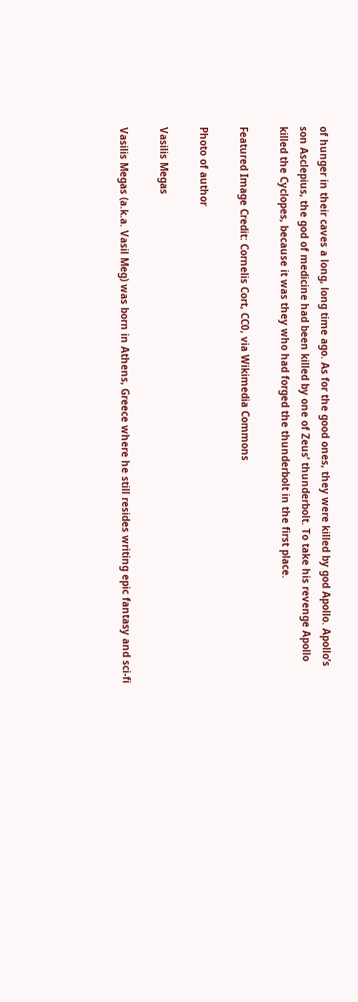of hunger in their caves a long, long time ago. As for the good ones, they were killed by god Apollo. Apollo’s son Asclepius, the god of medicine had been killed by one of Zeus’ thunderbolt. To take his revenge Apollo killed the Cyclopes, because it was they who had forged the thunderbolt in the first place.

Featured Image Credit: Cornelis Cort, CC0, via Wikimedia Commons

Photo of author

Vasilis Megas

Vasilis Megas (a.k.a. Vasil Meg) was born in Athens, Greece where he still resides writing epic fantasy and sci-fi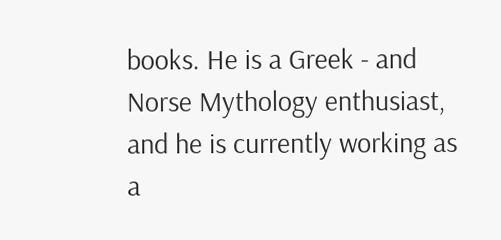books. He is a Greek - and Norse Mythology enthusiast, and he is currently working as a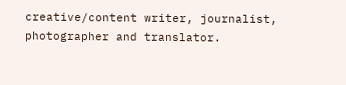creative/content writer, journalist, photographer and translator.